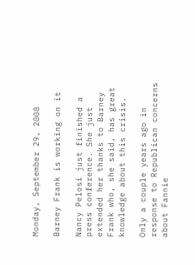Monday, September 29, 2008

Barney Frank is working on it

Nancy Pelosi just finished a press conference. She just extended her thanks to Barney Frank who, she said, has great knowledge about this crisis.

Only a couple years ago in response to Republican concerns about Fannie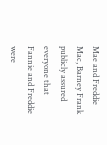Mae and Freddie Mac, Barney Frank publicly assured everyone that Fannie and Freddie were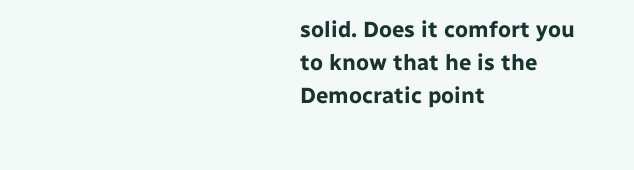solid. Does it comfort you to know that he is the Democratic point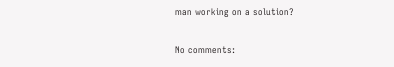man working on a solution?

No comments: